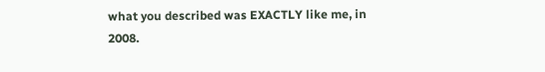what you described was EXACTLY like me, in 2008.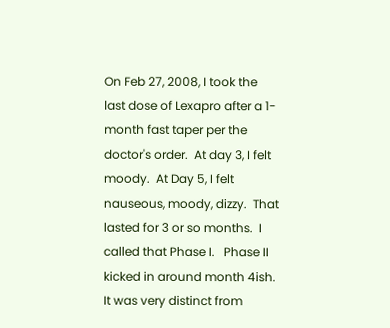On Feb 27, 2008, I took the last dose of Lexapro after a 1-month fast taper per the doctor's order.  At day 3, I felt moody.  At Day 5, I felt nauseous, moody, dizzy.  That lasted for 3 or so months.  I called that Phase I.   Phase II kicked in around month 4ish.  It was very distinct from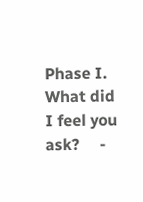Phase I.  What did I feel you ask?     -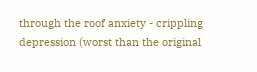through the roof anxiety - crippling depression (worst than the original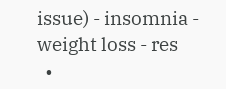issue) - insomnia - weight loss - res
  •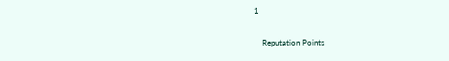1

    Reputation Points